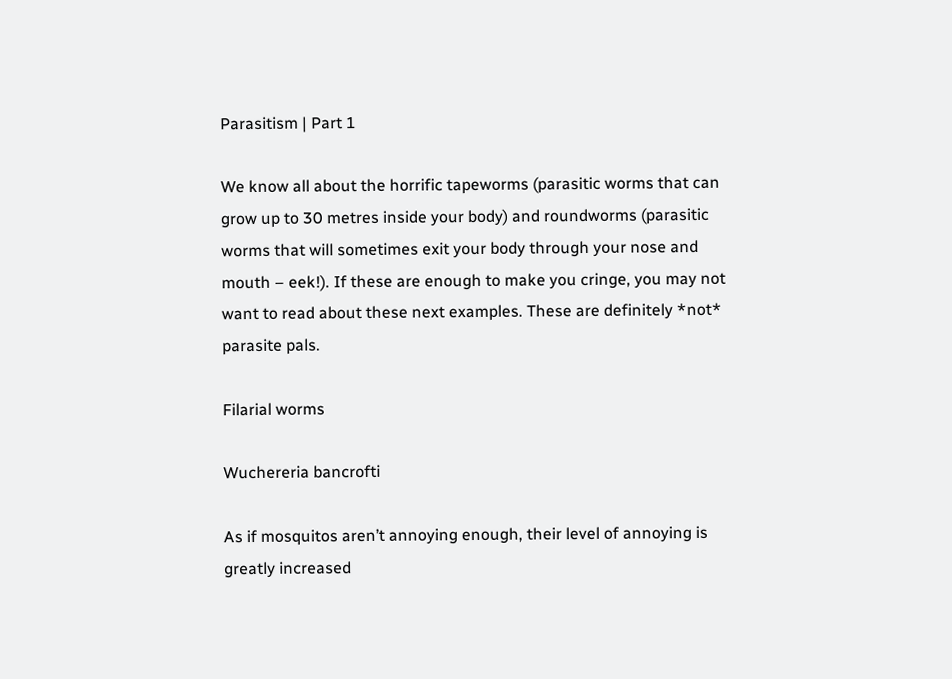Parasitism | Part 1

We know all about the horrific tapeworms (parasitic worms that can grow up to 30 metres inside your body) and roundworms (parasitic worms that will sometimes exit your body through your nose and mouth – eek!). If these are enough to make you cringe, you may not want to read about these next examples. These are definitely *not* parasite pals.

Filarial worms

Wuchereria bancrofti

As if mosquitos aren’t annoying enough, their level of annoying is greatly increased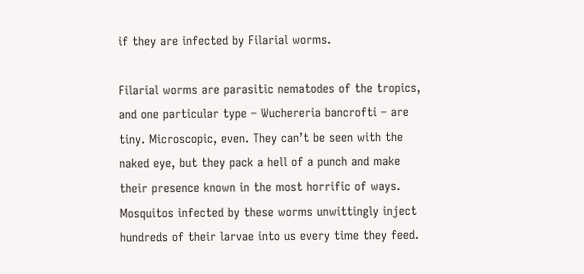if they are infected by Filarial worms.

Filarial worms are parasitic nematodes of the tropics, and one particular type – Wuchereria bancrofti – are tiny. Microscopic, even. They can’t be seen with the naked eye, but they pack a hell of a punch and make their presence known in the most horrific of ways. Mosquitos infected by these worms unwittingly inject hundreds of their larvae into us every time they feed.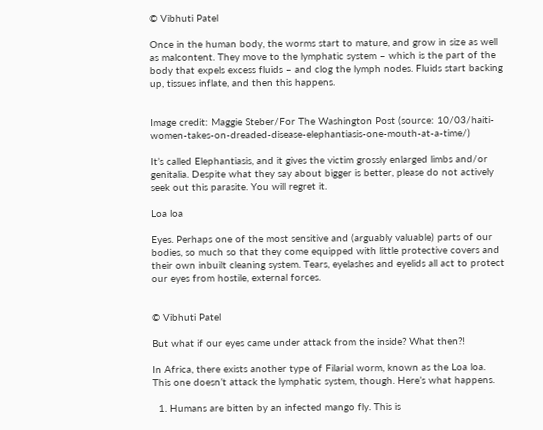© Vibhuti Patel

Once in the human body, the worms start to mature, and grow in size as well as malcontent. They move to the lymphatic system – which is the part of the body that expels excess fluids – and clog the lymph nodes. Fluids start backing up, tissues inflate, and then this happens.


Image credit: Maggie Steber/For The Washington Post (source: 10/03/haiti-women-takes-on-dreaded-disease-elephantiasis-one-mouth-at-a-time/)

It’s called Elephantiasis, and it gives the victim grossly enlarged limbs and/or genitalia. Despite what they say about bigger is better, please do not actively seek out this parasite. You will regret it.

Loa loa

Eyes. Perhaps one of the most sensitive and (arguably valuable) parts of our bodies, so much so that they come equipped with little protective covers and their own inbuilt cleaning system. Tears, eyelashes and eyelids all act to protect our eyes from hostile, external forces.


© Vibhuti Patel

But what if our eyes came under attack from the inside? What then?!

In Africa, there exists another type of Filarial worm, known as the Loa loa. This one doesn’t attack the lymphatic system, though. Here’s what happens.

  1. Humans are bitten by an infected mango fly. This is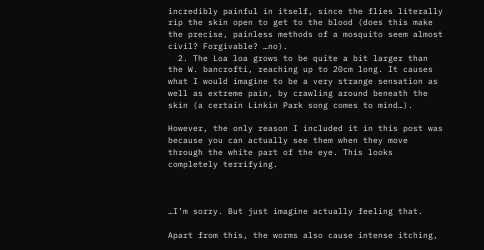incredibly painful in itself, since the flies literally rip the skin open to get to the blood (does this make the precise, painless methods of a mosquito seem almost civil? Forgivable? …no).
  2. The Loa loa grows to be quite a bit larger than the W. bancrofti, reaching up to 20cm long. It causes what I would imagine to be a very strange sensation as well as extreme pain, by crawling around beneath the skin (a certain Linkin Park song comes to mind…).

However, the only reason I included it in this post was because you can actually see them when they move through the white part of the eye. This looks completely terrifying.



…I’m sorry. But just imagine actually feeling that.

Apart from this, the worms also cause intense itching,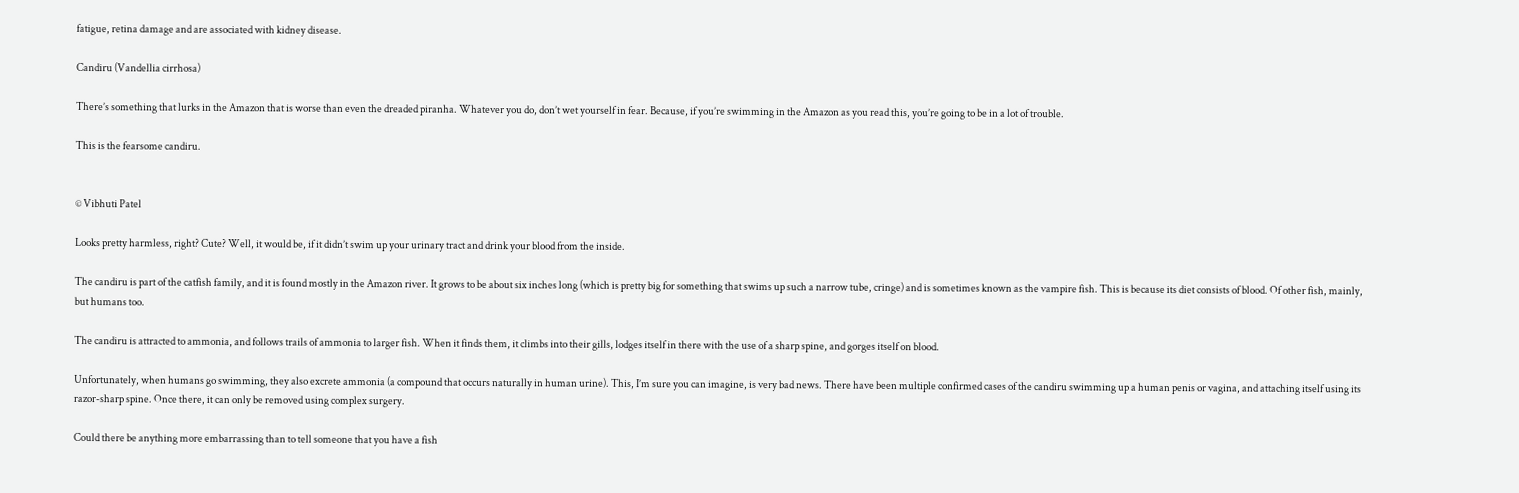fatigue, retina damage and are associated with kidney disease.

Candiru (Vandellia cirrhosa)

There’s something that lurks in the Amazon that is worse than even the dreaded piranha. Whatever you do, don’t wet yourself in fear. Because, if you’re swimming in the Amazon as you read this, you’re going to be in a lot of trouble.

This is the fearsome candiru.


© Vibhuti Patel

Looks pretty harmless, right? Cute? Well, it would be, if it didn’t swim up your urinary tract and drink your blood from the inside.

The candiru is part of the catfish family, and it is found mostly in the Amazon river. It grows to be about six inches long (which is pretty big for something that swims up such a narrow tube, cringe) and is sometimes known as the vampire fish. This is because its diet consists of blood. Of other fish, mainly, but humans too.

The candiru is attracted to ammonia, and follows trails of ammonia to larger fish. When it finds them, it climbs into their gills, lodges itself in there with the use of a sharp spine, and gorges itself on blood.

Unfortunately, when humans go swimming, they also excrete ammonia (a compound that occurs naturally in human urine). This, I’m sure you can imagine, is very bad news. There have been multiple confirmed cases of the candiru swimming up a human penis or vagina, and attaching itself using its razor-sharp spine. Once there, it can only be removed using complex surgery.

Could there be anything more embarrassing than to tell someone that you have a fish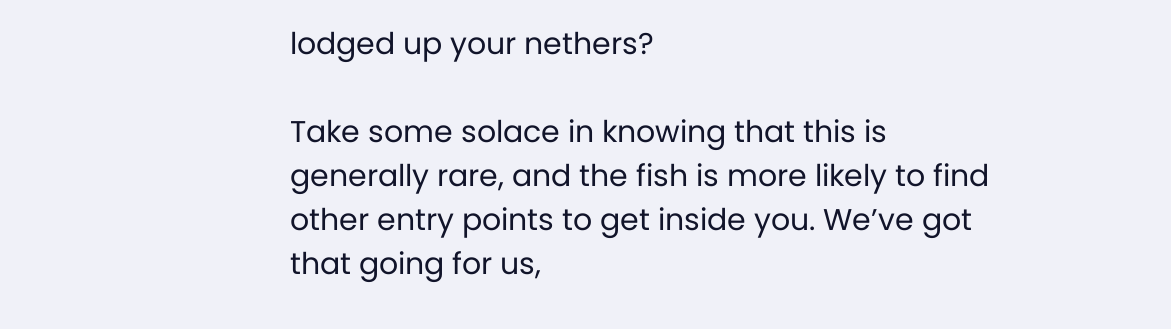lodged up your nethers?

Take some solace in knowing that this is generally rare, and the fish is more likely to find other entry points to get inside you. We’ve got that going for us,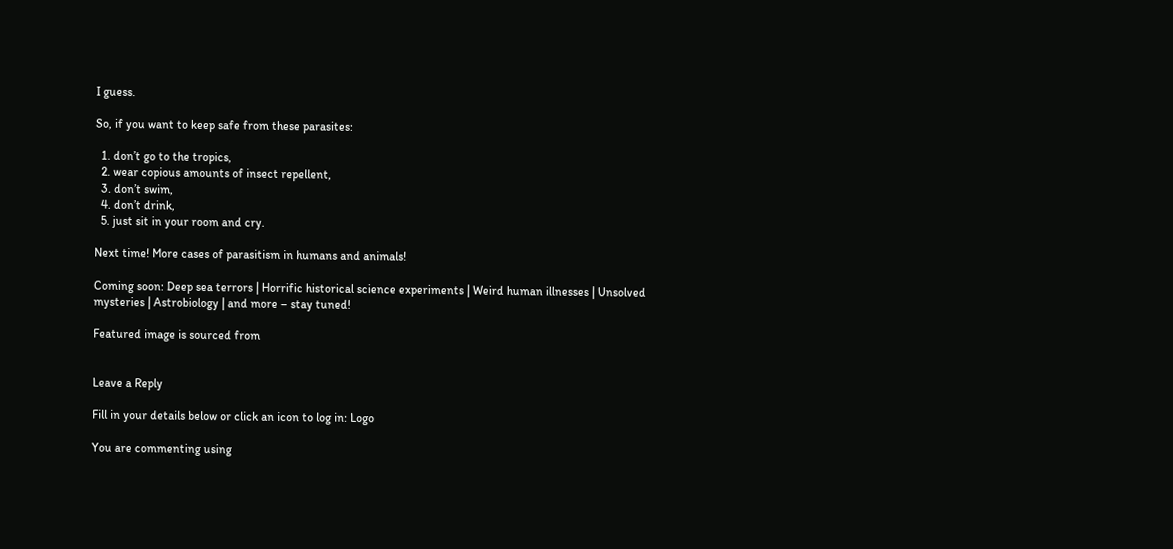I guess.

So, if you want to keep safe from these parasites:

  1. don’t go to the tropics,
  2. wear copious amounts of insect repellent,
  3. don’t swim,
  4. don’t drink,
  5. just sit in your room and cry.

Next time! More cases of parasitism in humans and animals!

Coming soon: Deep sea terrors | Horrific historical science experiments | Weird human illnesses | Unsolved mysteries | Astrobiology | and more – stay tuned!

Featured image is sourced from


Leave a Reply

Fill in your details below or click an icon to log in: Logo

You are commenting using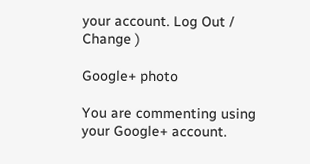your account. Log Out /  Change )

Google+ photo

You are commenting using your Google+ account.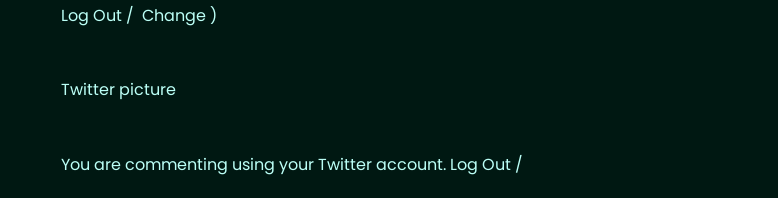Log Out /  Change )

Twitter picture

You are commenting using your Twitter account. Log Out /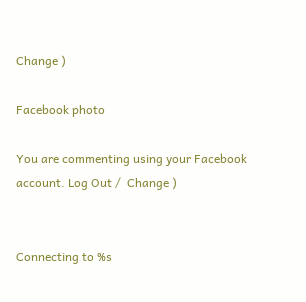Change )

Facebook photo

You are commenting using your Facebook account. Log Out /  Change )


Connecting to %s